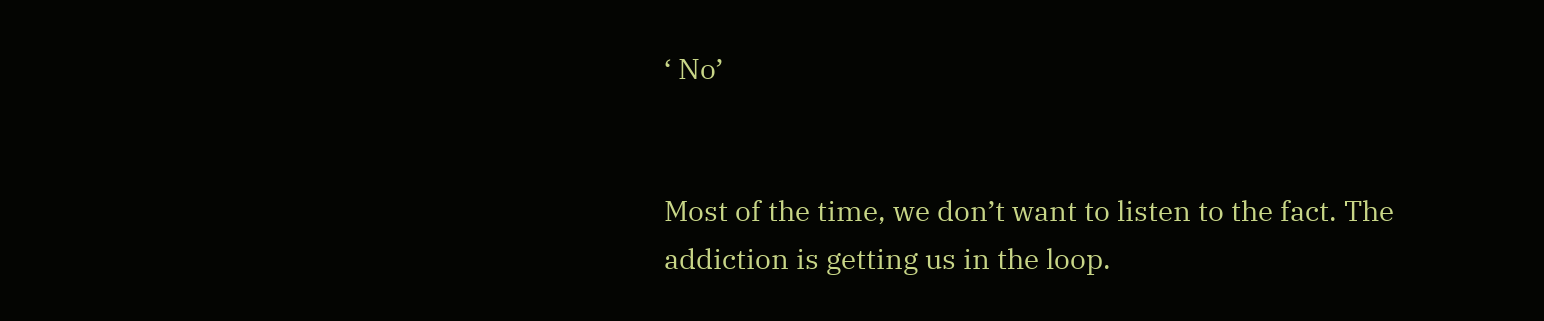‘ No’


Most of the time, we don’t want to listen to the fact. The addiction is getting us in the loop.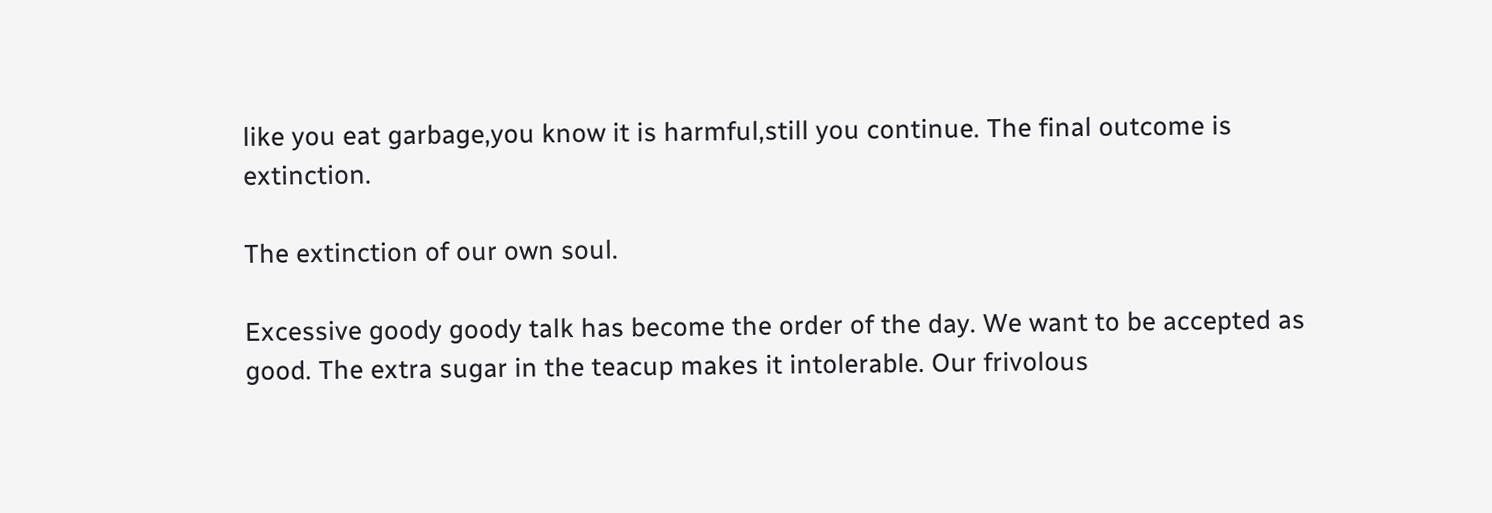like you eat garbage,you know it is harmful,still you continue. The final outcome is extinction.

The extinction of our own soul.

Excessive goody goody talk has become the order of the day. We want to be accepted as good. The extra sugar in the teacup makes it intolerable. Our frivolous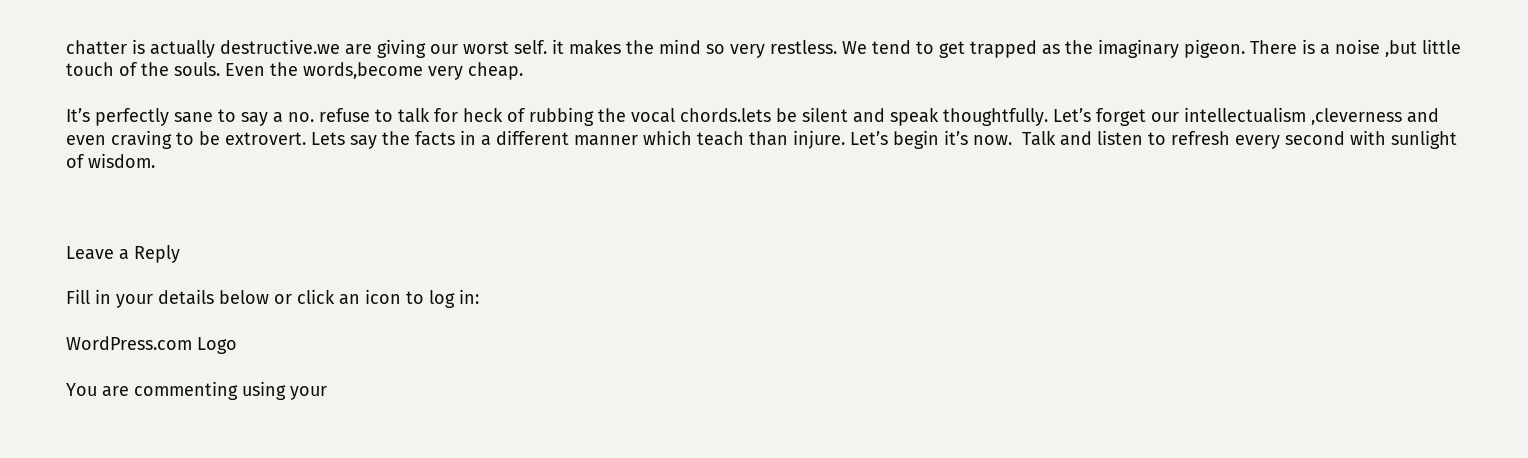chatter is actually destructive.we are giving our worst self. it makes the mind so very restless. We tend to get trapped as the imaginary pigeon. There is a noise ,but little touch of the souls. Even the words,become very cheap.

It’s perfectly sane to say a no. refuse to talk for heck of rubbing the vocal chords.lets be silent and speak thoughtfully. Let’s forget our intellectualism ,cleverness and even craving to be extrovert. Lets say the facts in a different manner which teach than injure. Let’s begin it’s now.  Talk and listen to refresh every second with sunlight of wisdom.



Leave a Reply

Fill in your details below or click an icon to log in:

WordPress.com Logo

You are commenting using your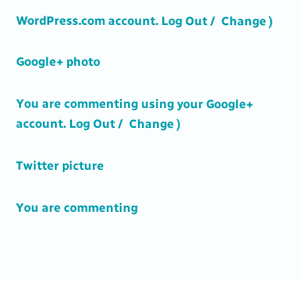WordPress.com account. Log Out /  Change )

Google+ photo

You are commenting using your Google+ account. Log Out /  Change )

Twitter picture

You are commenting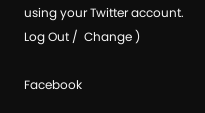using your Twitter account. Log Out /  Change )

Facebook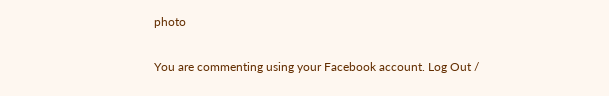photo

You are commenting using your Facebook account. Log Out /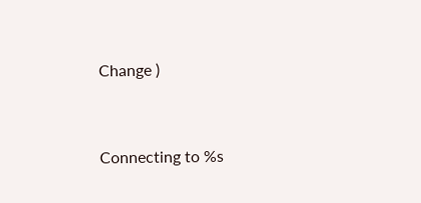Change )


Connecting to %s